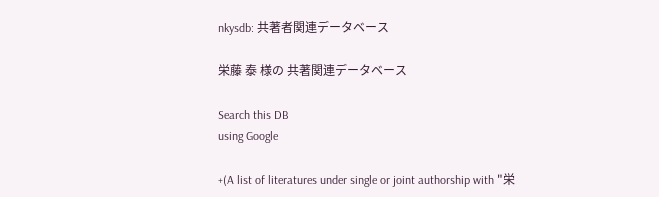nkysdb: 共著者関連データベース

栄藤 泰 様の 共著関連データベース

Search this DB
using Google

+(A list of literatures under single or joint authorship with "栄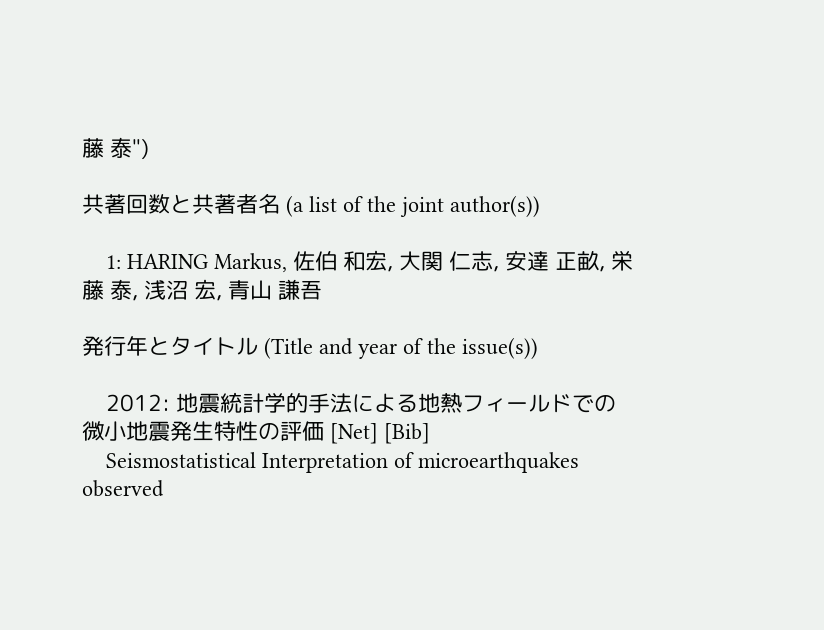藤 泰")

共著回数と共著者名 (a list of the joint author(s))

    1: HARING Markus, 佐伯 和宏, 大関 仁志, 安達 正畝, 栄藤 泰, 浅沼 宏, 青山 謙吾

発行年とタイトル (Title and year of the issue(s))

    2012: 地震統計学的手法による地熱フィールドでの微小地震発生特性の評価 [Net] [Bib]
    Seismostatistical Interpretation of microearthquakes observed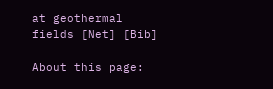at geothermal fields [Net] [Bib]

About this page: